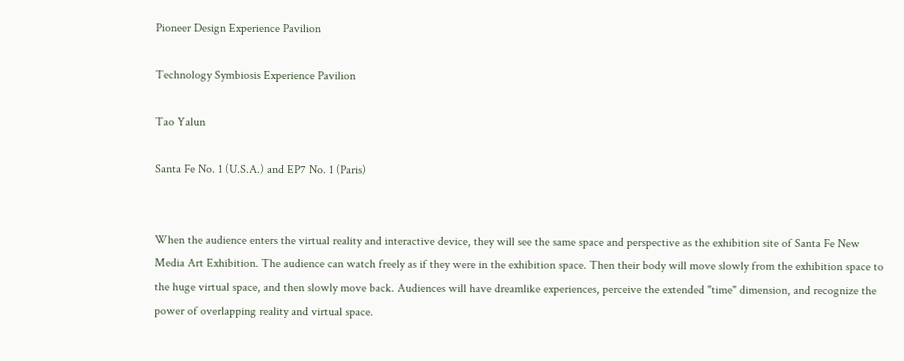Pioneer Design Experience Pavilion

Technology Symbiosis Experience Pavilion

Tao Yalun

Santa Fe No. 1 (U.S.A.) and EP7 No. 1 (Paris)


When the audience enters the virtual reality and interactive device, they will see the same space and perspective as the exhibition site of Santa Fe New Media Art Exhibition. The audience can watch freely as if they were in the exhibition space. Then their body will move slowly from the exhibition space to the huge virtual space, and then slowly move back. Audiences will have dreamlike experiences, perceive the extended "time" dimension, and recognize the power of overlapping reality and virtual space.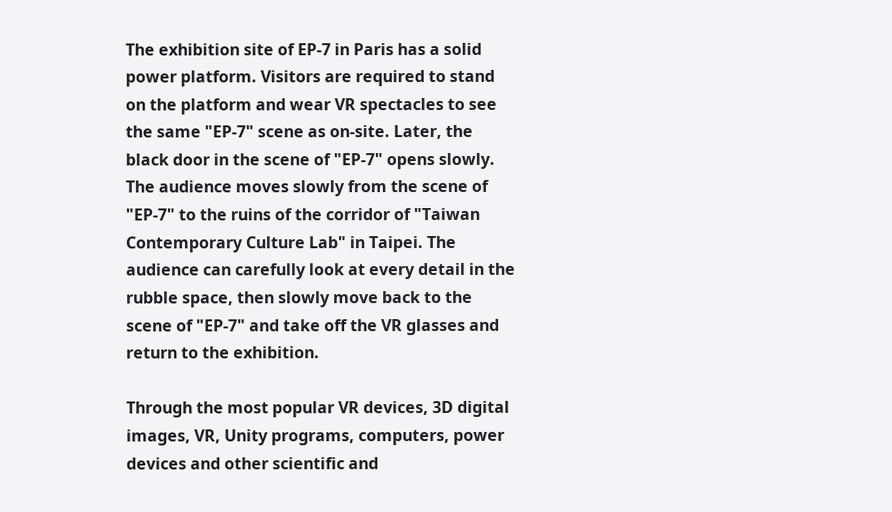The exhibition site of EP-7 in Paris has a solid power platform. Visitors are required to stand on the platform and wear VR spectacles to see the same "EP-7" scene as on-site. Later, the black door in the scene of "EP-7" opens slowly. The audience moves slowly from the scene of "EP-7" to the ruins of the corridor of "Taiwan Contemporary Culture Lab" in Taipei. The audience can carefully look at every detail in the rubble space, then slowly move back to the scene of "EP-7" and take off the VR glasses and return to the exhibition.

Through the most popular VR devices, 3D digital images, VR, Unity programs, computers, power devices and other scientific and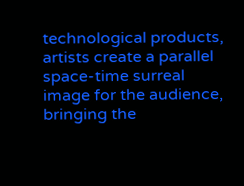technological products, artists create a parallel space-time surreal image for the audience, bringing the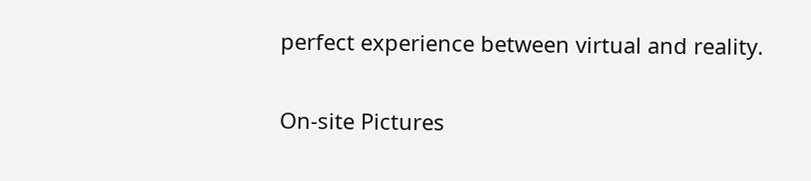perfect experience between virtual and reality.

On-site Pictures